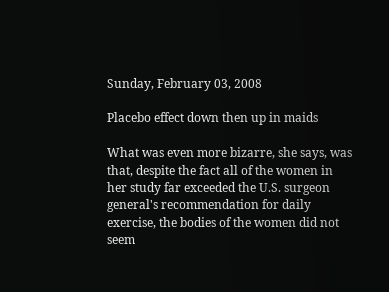Sunday, February 03, 2008

Placebo effect down then up in maids

What was even more bizarre, she says, was that, despite the fact all of the women in her study far exceeded the U.S. surgeon general's recommendation for daily exercise, the bodies of the women did not seem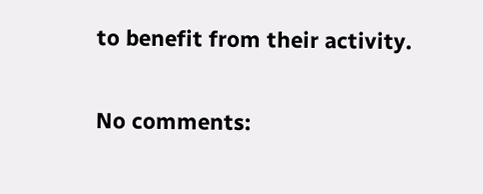to benefit from their activity.

No comments: